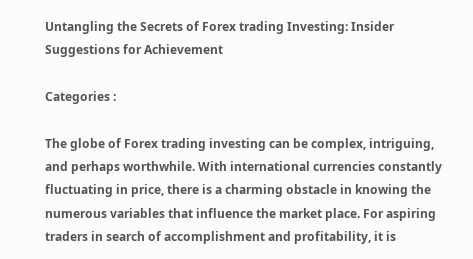Untangling the Secrets of Forex trading Investing: Insider Suggestions for Achievement

Categories :

The globe of Forex trading investing can be complex, intriguing, and perhaps worthwhile. With international currencies constantly fluctuating in price, there is a charming obstacle in knowing the numerous variables that influence the market place. For aspiring traders in search of accomplishment and profitability, it is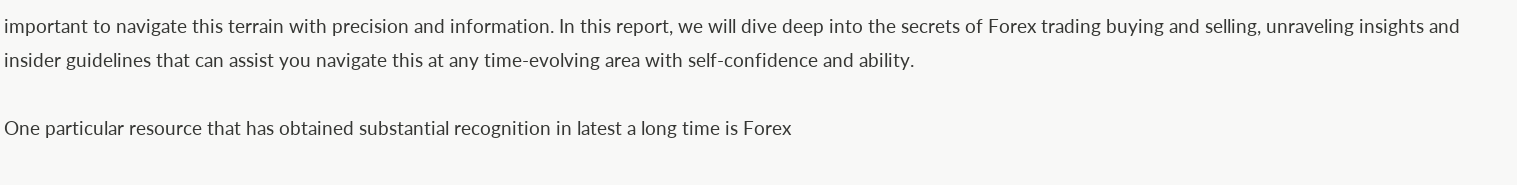important to navigate this terrain with precision and information. In this report, we will dive deep into the secrets of Forex trading buying and selling, unraveling insights and insider guidelines that can assist you navigate this at any time-evolving area with self-confidence and ability.

One particular resource that has obtained substantial recognition in latest a long time is Forex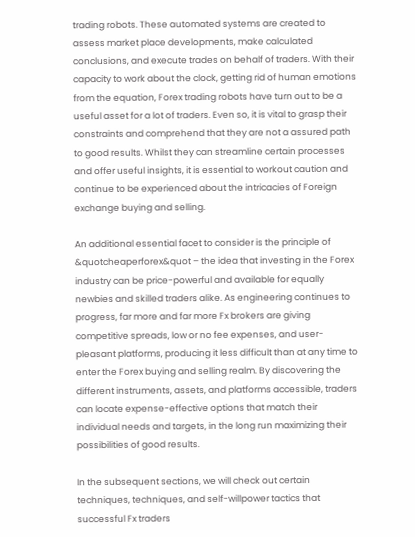trading robots. These automated systems are created to assess market place developments, make calculated conclusions, and execute trades on behalf of traders. With their capacity to work about the clock, getting rid of human emotions from the equation, Forex trading robots have turn out to be a useful asset for a lot of traders. Even so, it is vital to grasp their constraints and comprehend that they are not a assured path to good results. Whilst they can streamline certain processes and offer useful insights, it is essential to workout caution and continue to be experienced about the intricacies of Foreign exchange buying and selling.

An additional essential facet to consider is the principle of &quotcheaperforex&quot – the idea that investing in the Forex industry can be price-powerful and available for equally newbies and skilled traders alike. As engineering continues to progress, far more and far more Fx brokers are giving competitive spreads, low or no fee expenses, and user-pleasant platforms, producing it less difficult than at any time to enter the Forex buying and selling realm. By discovering the different instruments, assets, and platforms accessible, traders can locate expense-effective options that match their individual needs and targets, in the long run maximizing their possibilities of good results.

In the subsequent sections, we will check out certain techniques, techniques, and self-willpower tactics that successful Fx traders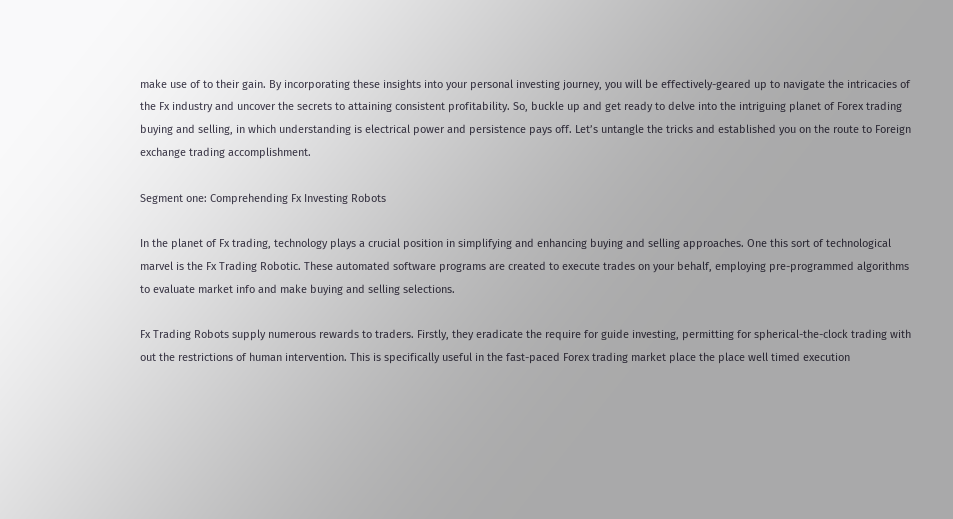make use of to their gain. By incorporating these insights into your personal investing journey, you will be effectively-geared up to navigate the intricacies of the Fx industry and uncover the secrets to attaining consistent profitability. So, buckle up and get ready to delve into the intriguing planet of Forex trading buying and selling, in which understanding is electrical power and persistence pays off. Let’s untangle the tricks and established you on the route to Foreign exchange trading accomplishment.

Segment one: Comprehending Fx Investing Robots

In the planet of Fx trading, technology plays a crucial position in simplifying and enhancing buying and selling approaches. One this sort of technological marvel is the Fx Trading Robotic. These automated software programs are created to execute trades on your behalf, employing pre-programmed algorithms to evaluate market info and make buying and selling selections.

Fx Trading Robots supply numerous rewards to traders. Firstly, they eradicate the require for guide investing, permitting for spherical-the-clock trading with out the restrictions of human intervention. This is specifically useful in the fast-paced Forex trading market place the place well timed execution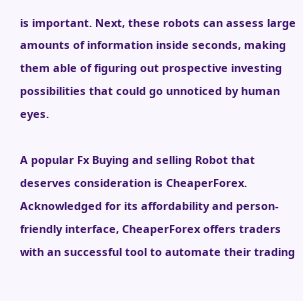is important. Next, these robots can assess large amounts of information inside seconds, making them able of figuring out prospective investing possibilities that could go unnoticed by human eyes.

A popular Fx Buying and selling Robot that deserves consideration is CheaperForex. Acknowledged for its affordability and person-friendly interface, CheaperForex offers traders with an successful tool to automate their trading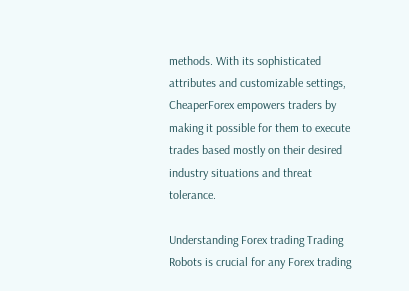methods. With its sophisticated attributes and customizable settings, CheaperForex empowers traders by making it possible for them to execute trades based mostly on their desired industry situations and threat tolerance.

Understanding Forex trading Trading Robots is crucial for any Forex trading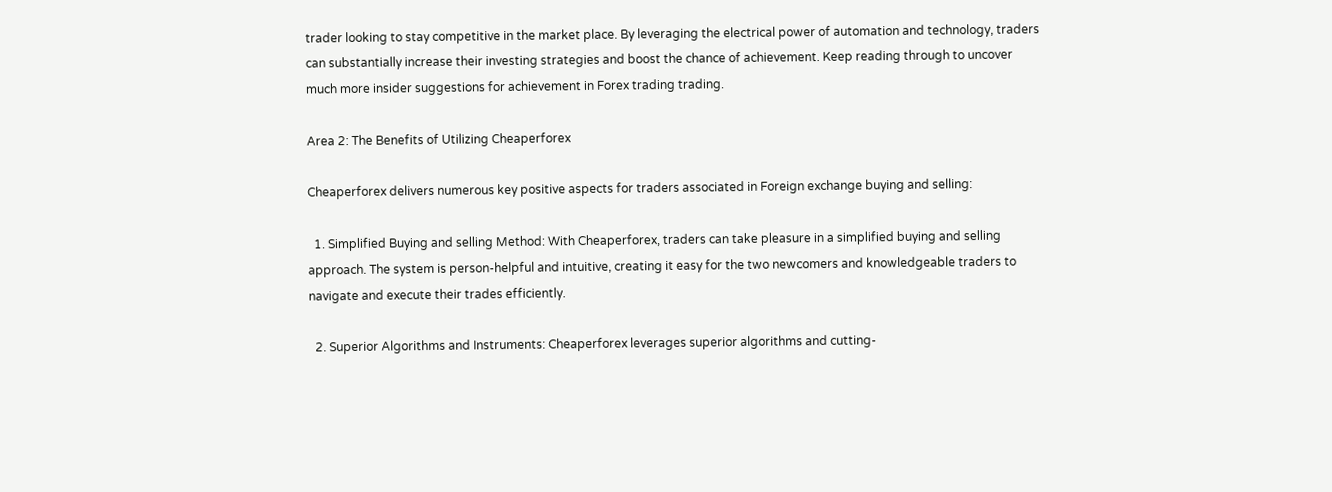trader looking to stay competitive in the market place. By leveraging the electrical power of automation and technology, traders can substantially increase their investing strategies and boost the chance of achievement. Keep reading through to uncover much more insider suggestions for achievement in Forex trading trading.

Area 2: The Benefits of Utilizing Cheaperforex

Cheaperforex delivers numerous key positive aspects for traders associated in Foreign exchange buying and selling:

  1. Simplified Buying and selling Method: With Cheaperforex, traders can take pleasure in a simplified buying and selling approach. The system is person-helpful and intuitive, creating it easy for the two newcomers and knowledgeable traders to navigate and execute their trades efficiently.

  2. Superior Algorithms and Instruments: Cheaperforex leverages superior algorithms and cutting-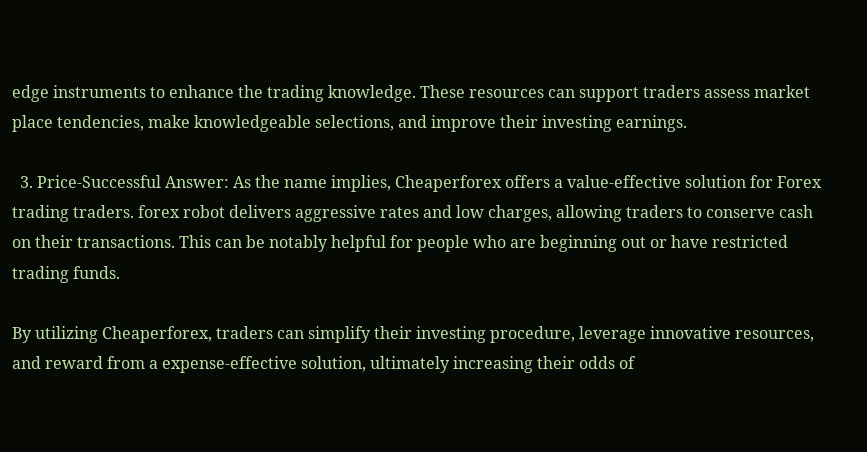edge instruments to enhance the trading knowledge. These resources can support traders assess market place tendencies, make knowledgeable selections, and improve their investing earnings.

  3. Price-Successful Answer: As the name implies, Cheaperforex offers a value-effective solution for Forex trading traders. forex robot delivers aggressive rates and low charges, allowing traders to conserve cash on their transactions. This can be notably helpful for people who are beginning out or have restricted trading funds.

By utilizing Cheaperforex, traders can simplify their investing procedure, leverage innovative resources, and reward from a expense-effective solution, ultimately increasing their odds of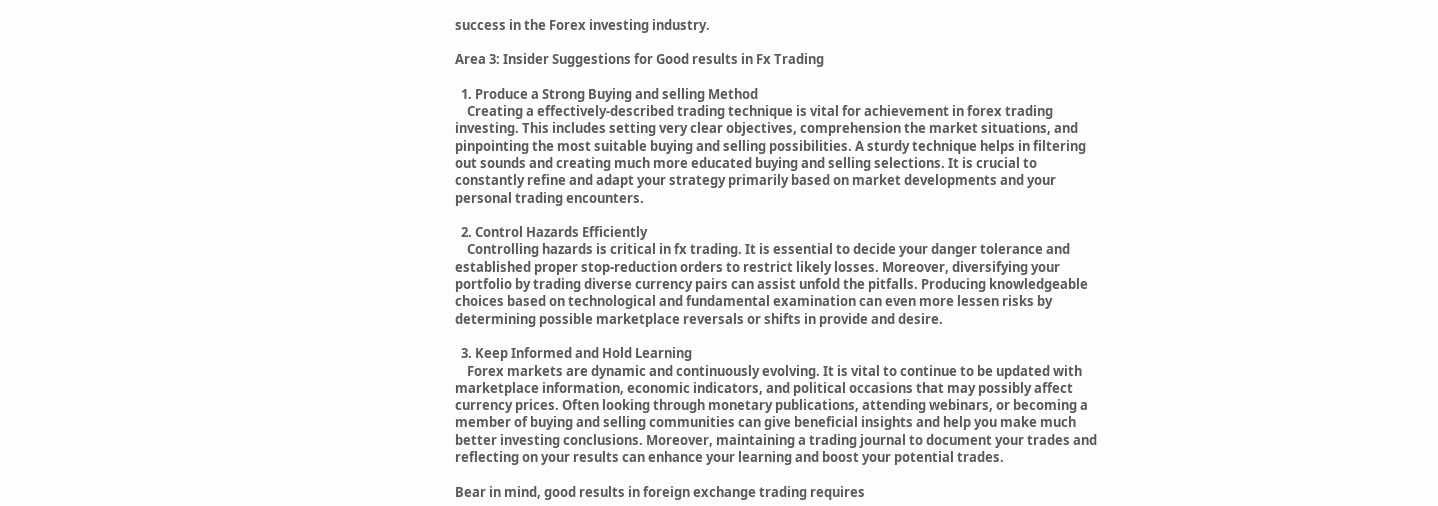success in the Forex investing industry.

Area 3: Insider Suggestions for Good results in Fx Trading

  1. Produce a Strong Buying and selling Method
    Creating a effectively-described trading technique is vital for achievement in forex trading investing. This includes setting very clear objectives, comprehension the market situations, and pinpointing the most suitable buying and selling possibilities. A sturdy technique helps in filtering out sounds and creating much more educated buying and selling selections. It is crucial to constantly refine and adapt your strategy primarily based on market developments and your personal trading encounters.

  2. Control Hazards Efficiently
    Controlling hazards is critical in fx trading. It is essential to decide your danger tolerance and established proper stop-reduction orders to restrict likely losses. Moreover, diversifying your portfolio by trading diverse currency pairs can assist unfold the pitfalls. Producing knowledgeable choices based on technological and fundamental examination can even more lessen risks by determining possible marketplace reversals or shifts in provide and desire.

  3. Keep Informed and Hold Learning
    Forex markets are dynamic and continuously evolving. It is vital to continue to be updated with marketplace information, economic indicators, and political occasions that may possibly affect currency prices. Often looking through monetary publications, attending webinars, or becoming a member of buying and selling communities can give beneficial insights and help you make much better investing conclusions. Moreover, maintaining a trading journal to document your trades and reflecting on your results can enhance your learning and boost your potential trades.

Bear in mind, good results in foreign exchange trading requires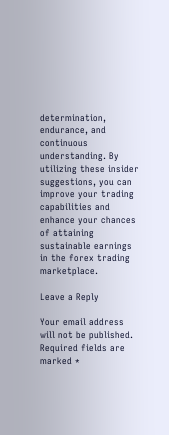determination, endurance, and continuous understanding. By utilizing these insider suggestions, you can improve your trading capabilities and enhance your chances of attaining sustainable earnings in the forex trading marketplace.

Leave a Reply

Your email address will not be published. Required fields are marked *